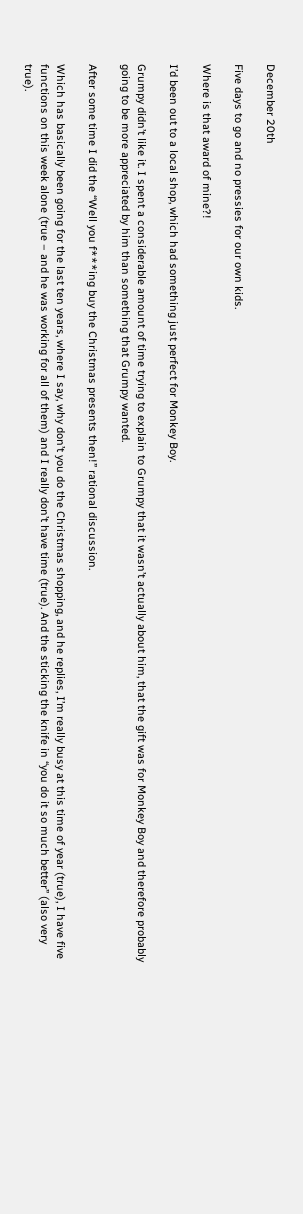December 20th

Five days to go and no pressies for our own kids.

Where is that award of mine?!

I’d been out to a local shop, which had something just perfect for Monkey Boy.

Grumpy didn’t like it. I spent a considerable amount of time trying to explain to Grumpy that it wasn’t actually about him, that the gift was for Monkey Boy and therefore probably going to be more appreciated by him than something that Grumpy wanted.

After some time I did the “Well you f***ing buy the Christmas presents then!” rational discussion.

Which has basically been going for the last ten years, where I say, why don’t you do the Christmas shopping, and he replies, I’m really busy at this time of year (true), I have five functions on this week alone (true – and he was working for all of them) and I really don’t have time (true). And the sticking the knife in “you do it so much better” (also very true).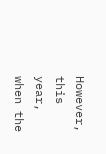However, this year, when the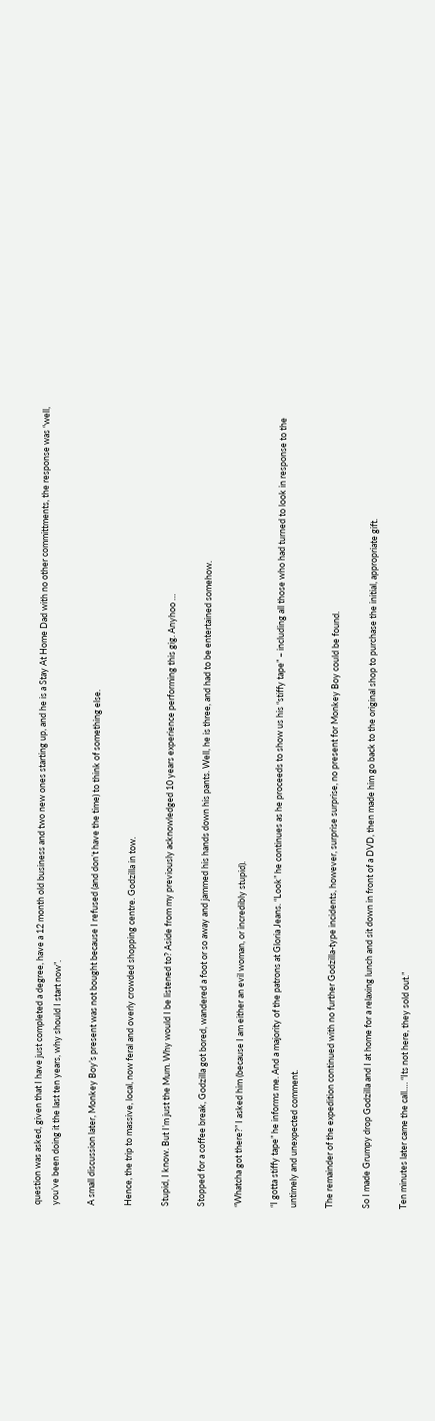question was asked, given that I have just completed a degree, have a 12 month old business and two new ones starting up, and he is a Stay At Home Dad with no other committments, the response was “well, you’ve been doing it the last ten years, why should I start now”.

A small discussion later, Monkey Boy’s present was not bought because I refused (and don’t have the time) to think of something else.

Hence, the trip to massive, local, now feral and overly crowded shopping centre. Godzilla in tow.

Stupid, I know. But I’m just the Mum. Why would I be listened to? Aside from my previously acknowledged 10 years experience performing this gig. Anyhoo …

Stopped for a coffee break, Godzilla got bored, wandered a foot or so away and jammed his hands down his pants. Well, he is three, and had to be entertained somehow.

“Whatcha got there?” I asked him (because I am either an evil woman, or incredibly stupid).

“I gotta stiffy tape” he informs me. And a majority of the patrons at Gloria Jeans. “Look” he continues as he proceeds to show us his “stiffy tape” – including all those who had turned to look in response to the untimely and unexpected comment.

The remainder of the expedition continued with no further Godzilla-type incidents, however, surprise surprise, no present for Monkey Boy could be found.

So I made Grumpy drop Godzilla and I at home for a relaxing lunch and sit down in front of a DVD, then made him go back to the original shop to purchase the initial, appropriate gift.

Ten minutes later came the call…. “Its not here, they sold out.”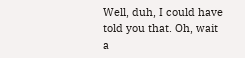Well, duh, I could have told you that. Oh, wait a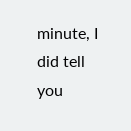minute, I did tell you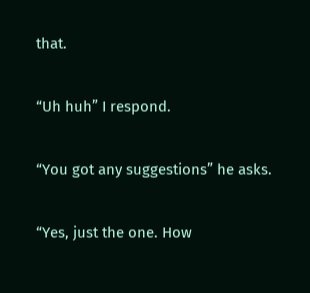that.

“Uh huh” I respond.

“You got any suggestions” he asks.

“Yes, just the one. How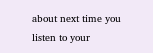about next time you listen to your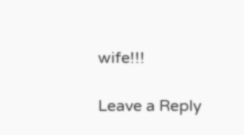wife!!!

Leave a Reply